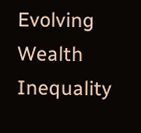Evolving Wealth Inequality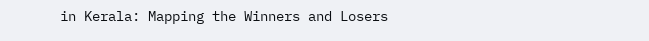in Kerala: Mapping the Winners and Losers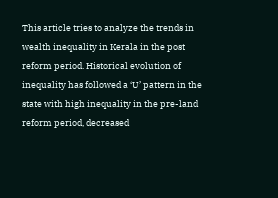This article tries to analyze the trends in wealth inequality in Kerala in the post reform period. Historical evolution of inequality has followed a ‘U’ pattern in the state with high inequality in the pre-land reform period, decreased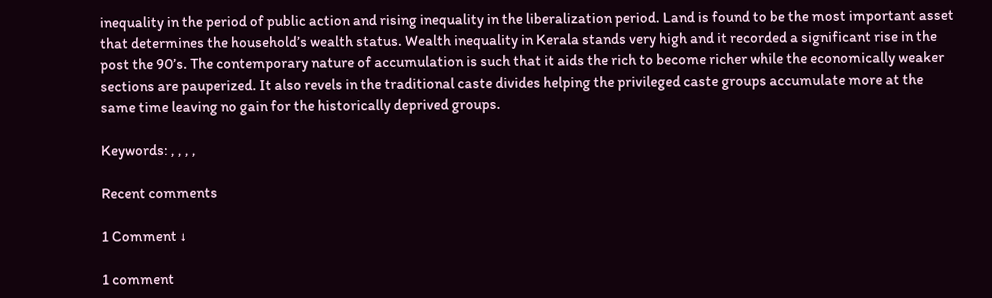inequality in the period of public action and rising inequality in the liberalization period. Land is found to be the most important asset that determines the household’s wealth status. Wealth inequality in Kerala stands very high and it recorded a significant rise in the post the 90’s. The contemporary nature of accumulation is such that it aids the rich to become richer while the economically weaker sections are pauperized. It also revels in the traditional caste divides helping the privileged caste groups accumulate more at the same time leaving no gain for the historically deprived groups.

Keywords: , , , ,

Recent comments

1 Comment ↓

1 comment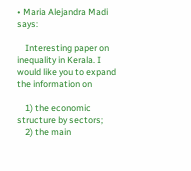• Maria Alejandra Madi says:

    Interesting paper on inequality in Kerala. I would like you to expand the information on

    1) the economic structure by sectors;
    2) the main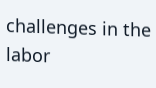challenges in the labor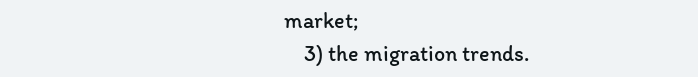market;
    3) the migration trends.